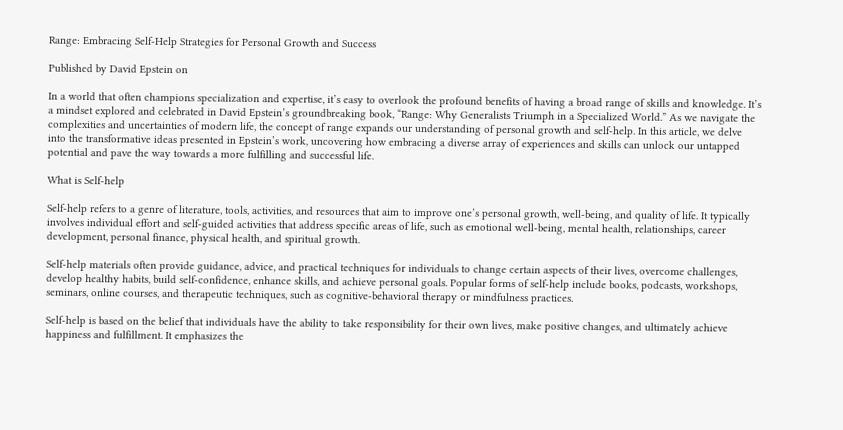Range: Embracing Self-Help Strategies for Personal Growth and Success

Published by David Epstein on

In a world that often champions specialization and expertise, it’s easy to overlook the profound benefits of having a broad range of skills and knowledge. It’s a mindset explored and celebrated in David Epstein’s groundbreaking book, “Range: Why Generalists Triumph in a Specialized World.” As we navigate the complexities and uncertainties of modern life, the concept of range expands our understanding of personal growth and self-help. In this article, we delve into the transformative ideas presented in Epstein’s work, uncovering how embracing a diverse array of experiences and skills can unlock our untapped potential and pave the way towards a more fulfilling and successful life.

What is Self-help

Self-help refers to a genre of literature, tools, activities, and resources that aim to improve one’s personal growth, well-being, and quality of life. It typically involves individual effort and self-guided activities that address specific areas of life, such as emotional well-being, mental health, relationships, career development, personal finance, physical health, and spiritual growth.

Self-help materials often provide guidance, advice, and practical techniques for individuals to change certain aspects of their lives, overcome challenges, develop healthy habits, build self-confidence, enhance skills, and achieve personal goals. Popular forms of self-help include books, podcasts, workshops, seminars, online courses, and therapeutic techniques, such as cognitive-behavioral therapy or mindfulness practices.

Self-help is based on the belief that individuals have the ability to take responsibility for their own lives, make positive changes, and ultimately achieve happiness and fulfillment. It emphasizes the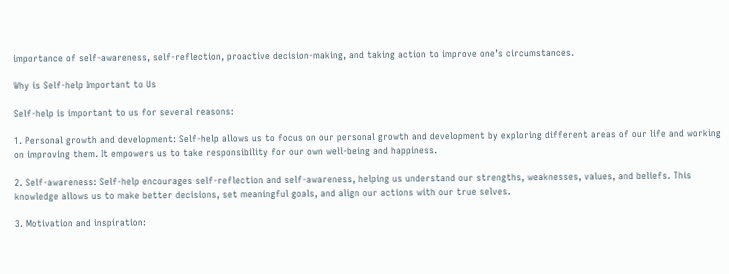importance of self-awareness, self-reflection, proactive decision-making, and taking action to improve one’s circumstances.

Why is Self-help Important to Us

Self-help is important to us for several reasons:

1. Personal growth and development: Self-help allows us to focus on our personal growth and development by exploring different areas of our life and working on improving them. It empowers us to take responsibility for our own well-being and happiness.

2. Self-awareness: Self-help encourages self-reflection and self-awareness, helping us understand our strengths, weaknesses, values, and beliefs. This knowledge allows us to make better decisions, set meaningful goals, and align our actions with our true selves.

3. Motivation and inspiration: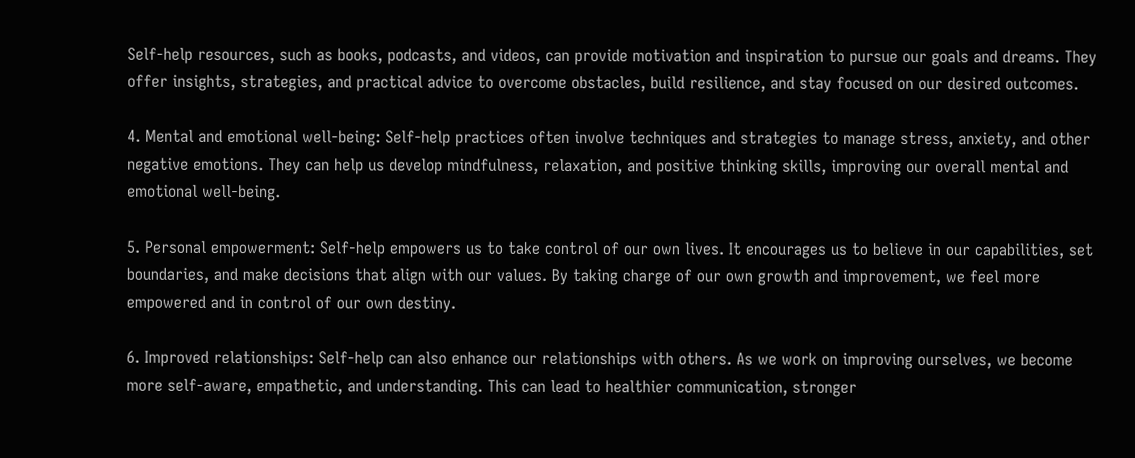Self-help resources, such as books, podcasts, and videos, can provide motivation and inspiration to pursue our goals and dreams. They offer insights, strategies, and practical advice to overcome obstacles, build resilience, and stay focused on our desired outcomes.

4. Mental and emotional well-being: Self-help practices often involve techniques and strategies to manage stress, anxiety, and other negative emotions. They can help us develop mindfulness, relaxation, and positive thinking skills, improving our overall mental and emotional well-being.

5. Personal empowerment: Self-help empowers us to take control of our own lives. It encourages us to believe in our capabilities, set boundaries, and make decisions that align with our values. By taking charge of our own growth and improvement, we feel more empowered and in control of our own destiny.

6. Improved relationships: Self-help can also enhance our relationships with others. As we work on improving ourselves, we become more self-aware, empathetic, and understanding. This can lead to healthier communication, stronger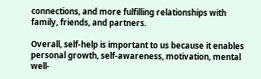connections, and more fulfilling relationships with family, friends, and partners.

Overall, self-help is important to us because it enables personal growth, self-awareness, motivation, mental well-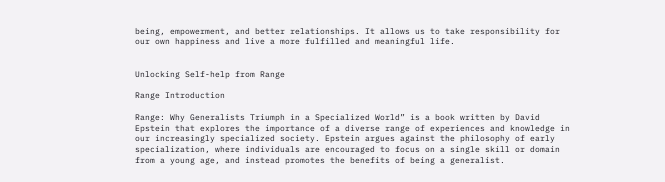being, empowerment, and better relationships. It allows us to take responsibility for our own happiness and live a more fulfilled and meaningful life.


Unlocking Self-help from Range

Range Introduction

Range: Why Generalists Triumph in a Specialized World” is a book written by David Epstein that explores the importance of a diverse range of experiences and knowledge in our increasingly specialized society. Epstein argues against the philosophy of early specialization, where individuals are encouraged to focus on a single skill or domain from a young age, and instead promotes the benefits of being a generalist.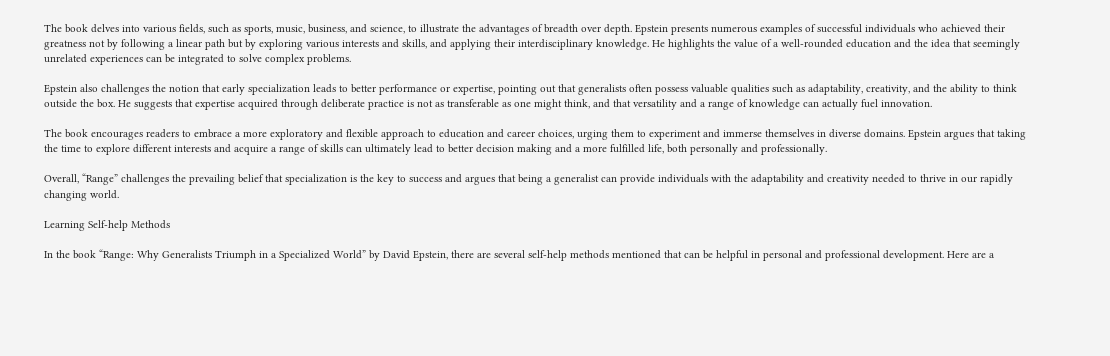The book delves into various fields, such as sports, music, business, and science, to illustrate the advantages of breadth over depth. Epstein presents numerous examples of successful individuals who achieved their greatness not by following a linear path but by exploring various interests and skills, and applying their interdisciplinary knowledge. He highlights the value of a well-rounded education and the idea that seemingly unrelated experiences can be integrated to solve complex problems.

Epstein also challenges the notion that early specialization leads to better performance or expertise, pointing out that generalists often possess valuable qualities such as adaptability, creativity, and the ability to think outside the box. He suggests that expertise acquired through deliberate practice is not as transferable as one might think, and that versatility and a range of knowledge can actually fuel innovation.

The book encourages readers to embrace a more exploratory and flexible approach to education and career choices, urging them to experiment and immerse themselves in diverse domains. Epstein argues that taking the time to explore different interests and acquire a range of skills can ultimately lead to better decision making and a more fulfilled life, both personally and professionally.

Overall, “Range” challenges the prevailing belief that specialization is the key to success and argues that being a generalist can provide individuals with the adaptability and creativity needed to thrive in our rapidly changing world.

Learning Self-help Methods

In the book “Range: Why Generalists Triumph in a Specialized World” by David Epstein, there are several self-help methods mentioned that can be helpful in personal and professional development. Here are a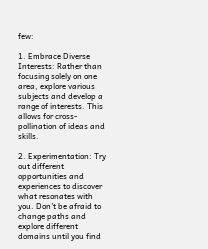few:

1. Embrace Diverse Interests: Rather than focusing solely on one area, explore various subjects and develop a range of interests. This allows for cross-pollination of ideas and skills.

2. Experimentation: Try out different opportunities and experiences to discover what resonates with you. Don’t be afraid to change paths and explore different domains until you find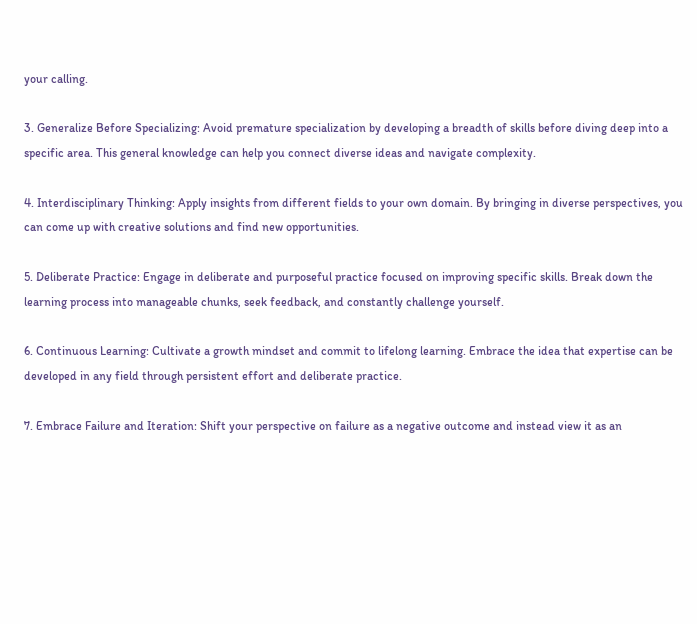your calling.

3. Generalize Before Specializing: Avoid premature specialization by developing a breadth of skills before diving deep into a specific area. This general knowledge can help you connect diverse ideas and navigate complexity.

4. Interdisciplinary Thinking: Apply insights from different fields to your own domain. By bringing in diverse perspectives, you can come up with creative solutions and find new opportunities.

5. Deliberate Practice: Engage in deliberate and purposeful practice focused on improving specific skills. Break down the learning process into manageable chunks, seek feedback, and constantly challenge yourself.

6. Continuous Learning: Cultivate a growth mindset and commit to lifelong learning. Embrace the idea that expertise can be developed in any field through persistent effort and deliberate practice.

7. Embrace Failure and Iteration: Shift your perspective on failure as a negative outcome and instead view it as an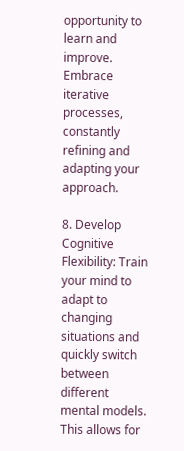opportunity to learn and improve. Embrace iterative processes, constantly refining and adapting your approach.

8. Develop Cognitive Flexibility: Train your mind to adapt to changing situations and quickly switch between different mental models. This allows for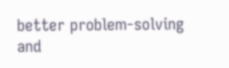better problem-solving and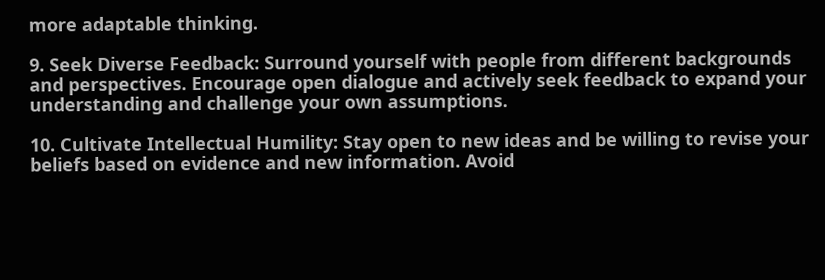more adaptable thinking.

9. Seek Diverse Feedback: Surround yourself with people from different backgrounds and perspectives. Encourage open dialogue and actively seek feedback to expand your understanding and challenge your own assumptions.

10. Cultivate Intellectual Humility: Stay open to new ideas and be willing to revise your beliefs based on evidence and new information. Avoid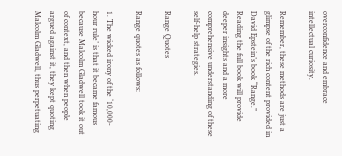overconfidence and embrace intellectual curiosity.

Remember, these methods are just a glimpse of the rich content provided in David Epstein’s book “Range.” Reading the full book will provide deeper insights and a more comprehensive understanding of these self-help strategies.

Range Quotes

Range quotes as follows:

1. The wicked irony of the ‘10,000-hour rule’ is that it became famous because Malcolm Gladwell took it out of context, and then when people argued against it, they kept quoting Malcolm Gladwell, thus perpetuating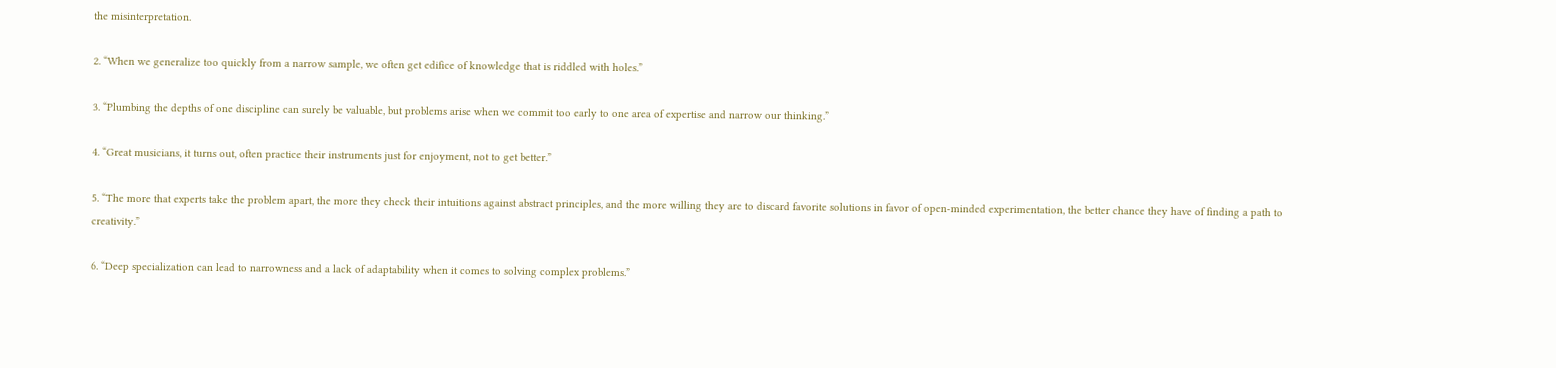the misinterpretation.

2. “When we generalize too quickly from a narrow sample, we often get edifice of knowledge that is riddled with holes.”

3. “Plumbing the depths of one discipline can surely be valuable, but problems arise when we commit too early to one area of expertise and narrow our thinking.”

4. “Great musicians, it turns out, often practice their instruments just for enjoyment, not to get better.”

5. “The more that experts take the problem apart, the more they check their intuitions against abstract principles, and the more willing they are to discard favorite solutions in favor of open-minded experimentation, the better chance they have of finding a path to creativity.”

6. “Deep specialization can lead to narrowness and a lack of adaptability when it comes to solving complex problems.”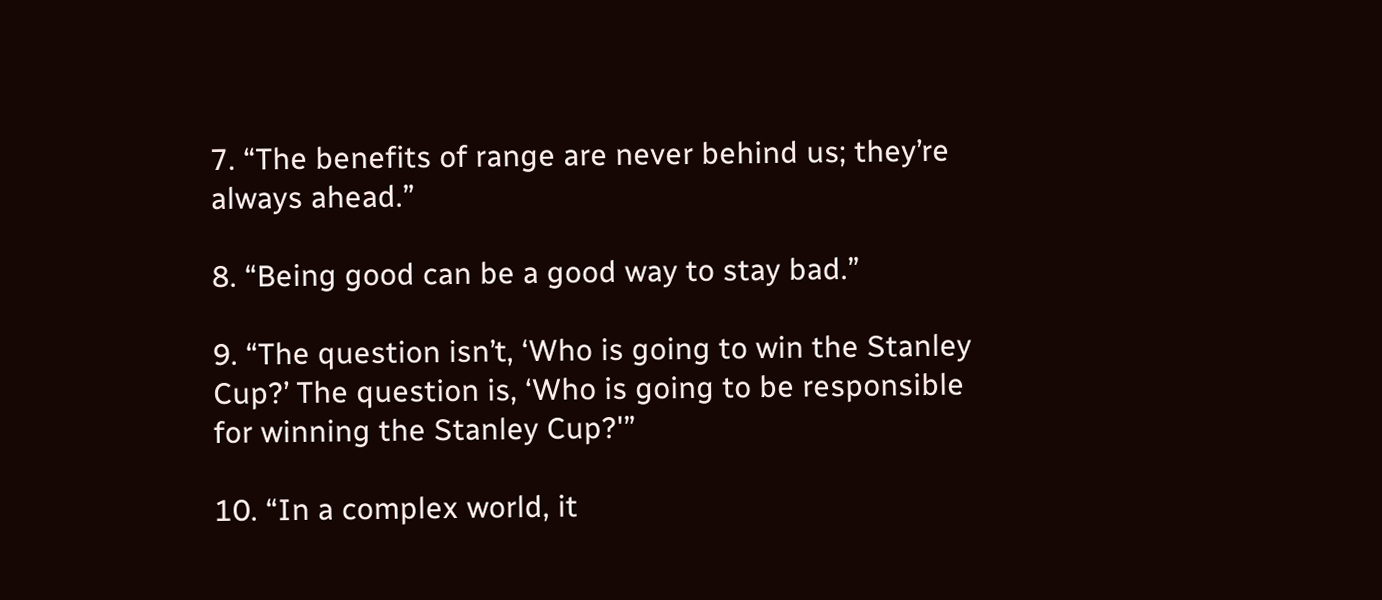7. “The benefits of range are never behind us; they’re always ahead.”

8. “Being good can be a good way to stay bad.”

9. “The question isn’t, ‘Who is going to win the Stanley Cup?’ The question is, ‘Who is going to be responsible for winning the Stanley Cup?'”

10. “In a complex world, it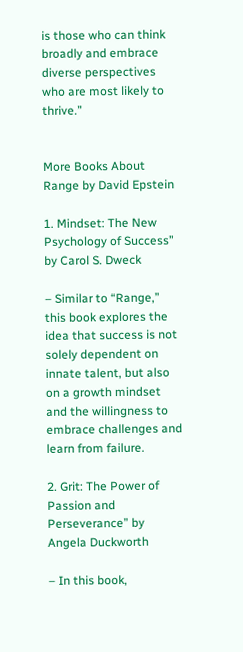is those who can think broadly and embrace diverse perspectives who are most likely to thrive.”


More Books About Range by David Epstein

1. Mindset: The New Psychology of Success” by Carol S. Dweck

– Similar to “Range,” this book explores the idea that success is not solely dependent on innate talent, but also on a growth mindset and the willingness to embrace challenges and learn from failure.

2. Grit: The Power of Passion and Perseverance” by Angela Duckworth

– In this book,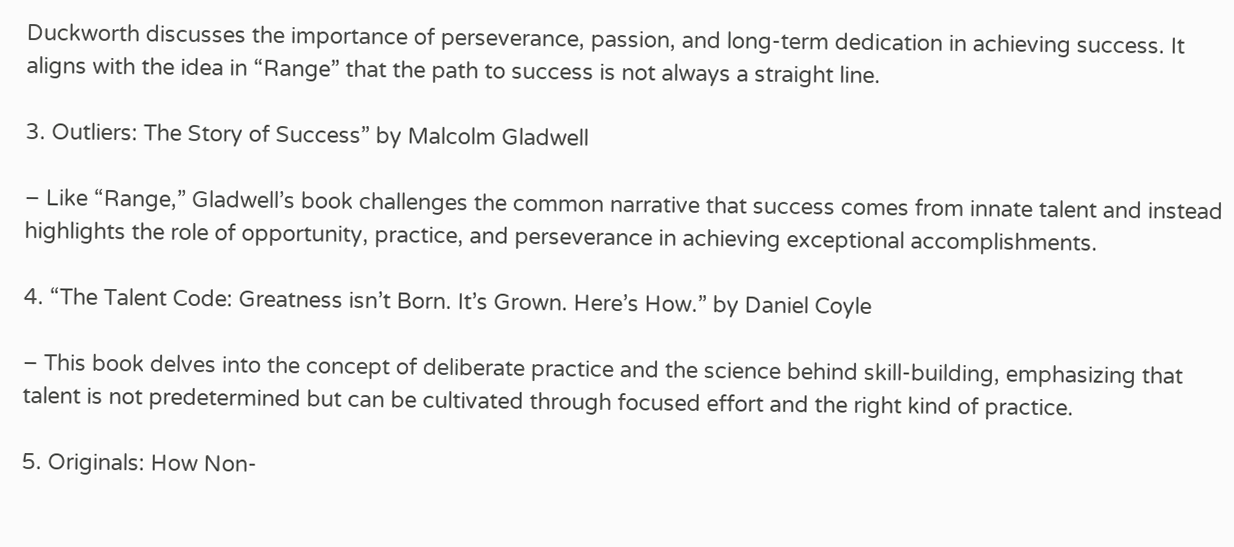Duckworth discusses the importance of perseverance, passion, and long-term dedication in achieving success. It aligns with the idea in “Range” that the path to success is not always a straight line.

3. Outliers: The Story of Success” by Malcolm Gladwell

– Like “Range,” Gladwell’s book challenges the common narrative that success comes from innate talent and instead highlights the role of opportunity, practice, and perseverance in achieving exceptional accomplishments.

4. “The Talent Code: Greatness isn’t Born. It’s Grown. Here’s How.” by Daniel Coyle

– This book delves into the concept of deliberate practice and the science behind skill-building, emphasizing that talent is not predetermined but can be cultivated through focused effort and the right kind of practice.

5. Originals: How Non-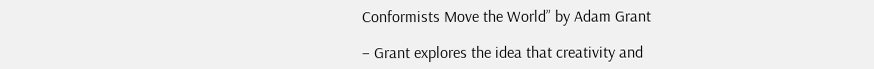Conformists Move the World” by Adam Grant

– Grant explores the idea that creativity and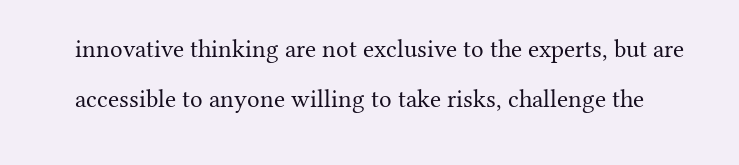innovative thinking are not exclusive to the experts, but are accessible to anyone willing to take risks, challenge the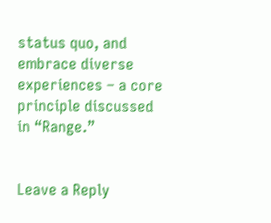status quo, and embrace diverse experiences – a core principle discussed in “Range.”


Leave a Reply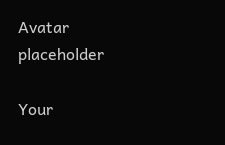Avatar placeholder

Your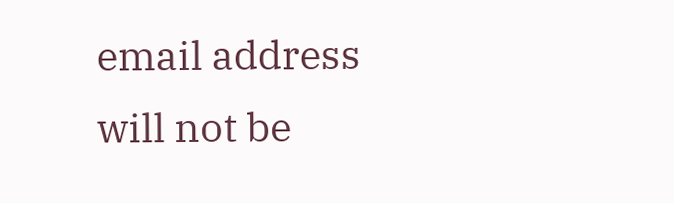email address will not be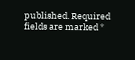published. Required fields are marked *